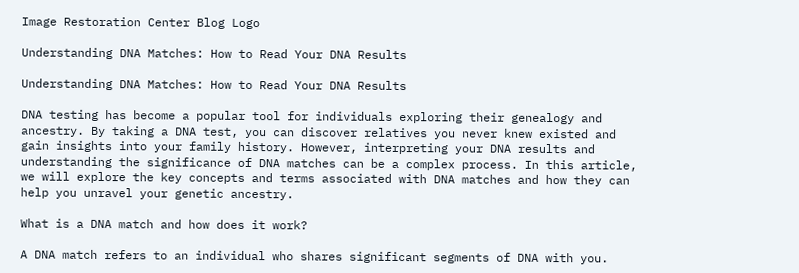Image Restoration Center Blog Logo

Understanding DNA Matches: How to Read Your DNA Results

Understanding DNA Matches: How to Read Your DNA Results

DNA testing has become a popular tool for individuals exploring their genealogy and ancestry. By taking a DNA test, you can discover relatives you never knew existed and gain insights into your family history. However, interpreting your DNA results and understanding the significance of DNA matches can be a complex process. In this article, we will explore the key concepts and terms associated with DNA matches and how they can help you unravel your genetic ancestry.

What is a DNA match and how does it work?

A DNA match refers to an individual who shares significant segments of DNA with you.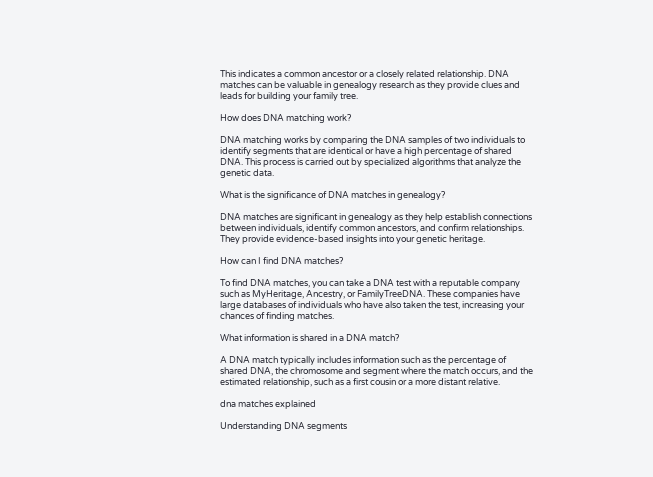This indicates a common ancestor or a closely related relationship. DNA matches can be valuable in genealogy research as they provide clues and leads for building your family tree.

How does DNA matching work?

DNA matching works by comparing the DNA samples of two individuals to identify segments that are identical or have a high percentage of shared DNA. This process is carried out by specialized algorithms that analyze the genetic data.

What is the significance of DNA matches in genealogy?

DNA matches are significant in genealogy as they help establish connections between individuals, identify common ancestors, and confirm relationships. They provide evidence-based insights into your genetic heritage.

How can I find DNA matches?

To find DNA matches, you can take a DNA test with a reputable company such as MyHeritage, Ancestry, or FamilyTreeDNA. These companies have large databases of individuals who have also taken the test, increasing your chances of finding matches.

What information is shared in a DNA match?

A DNA match typically includes information such as the percentage of shared DNA, the chromosome and segment where the match occurs, and the estimated relationship, such as a first cousin or a more distant relative.

dna matches explained

Understanding DNA segments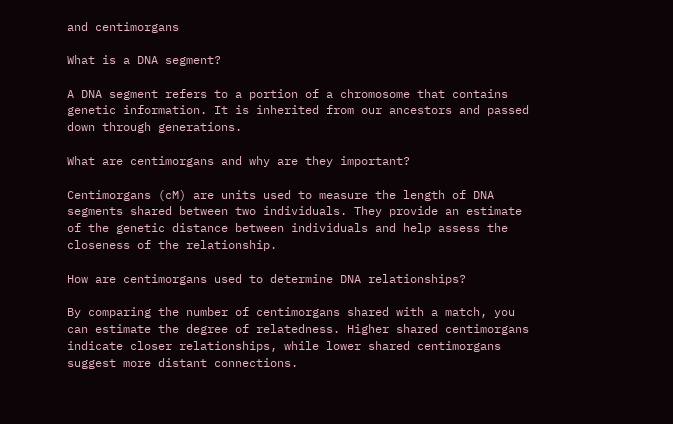and centimorgans

What is a DNA segment?

A DNA segment refers to a portion of a chromosome that contains genetic information. It is inherited from our ancestors and passed down through generations.

What are centimorgans and why are they important?

Centimorgans (cM) are units used to measure the length of DNA segments shared between two individuals. They provide an estimate of the genetic distance between individuals and help assess the closeness of the relationship.

How are centimorgans used to determine DNA relationships?

By comparing the number of centimorgans shared with a match, you can estimate the degree of relatedness. Higher shared centimorgans indicate closer relationships, while lower shared centimorgans suggest more distant connections.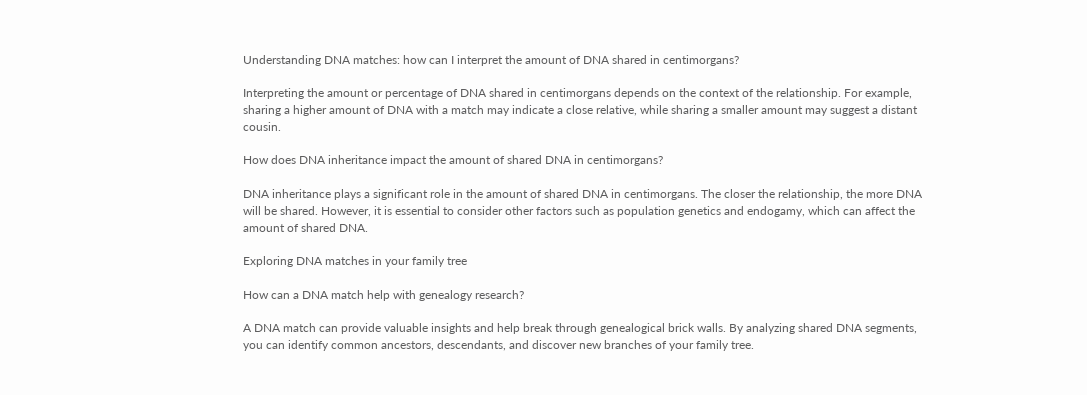Understanding DNA matches: how can I interpret the amount of DNA shared in centimorgans?

Interpreting the amount or percentage of DNA shared in centimorgans depends on the context of the relationship. For example, sharing a higher amount of DNA with a match may indicate a close relative, while sharing a smaller amount may suggest a distant cousin.

How does DNA inheritance impact the amount of shared DNA in centimorgans?

DNA inheritance plays a significant role in the amount of shared DNA in centimorgans. The closer the relationship, the more DNA will be shared. However, it is essential to consider other factors such as population genetics and endogamy, which can affect the amount of shared DNA.

Exploring DNA matches in your family tree

How can a DNA match help with genealogy research?

A DNA match can provide valuable insights and help break through genealogical brick walls. By analyzing shared DNA segments, you can identify common ancestors, descendants, and discover new branches of your family tree.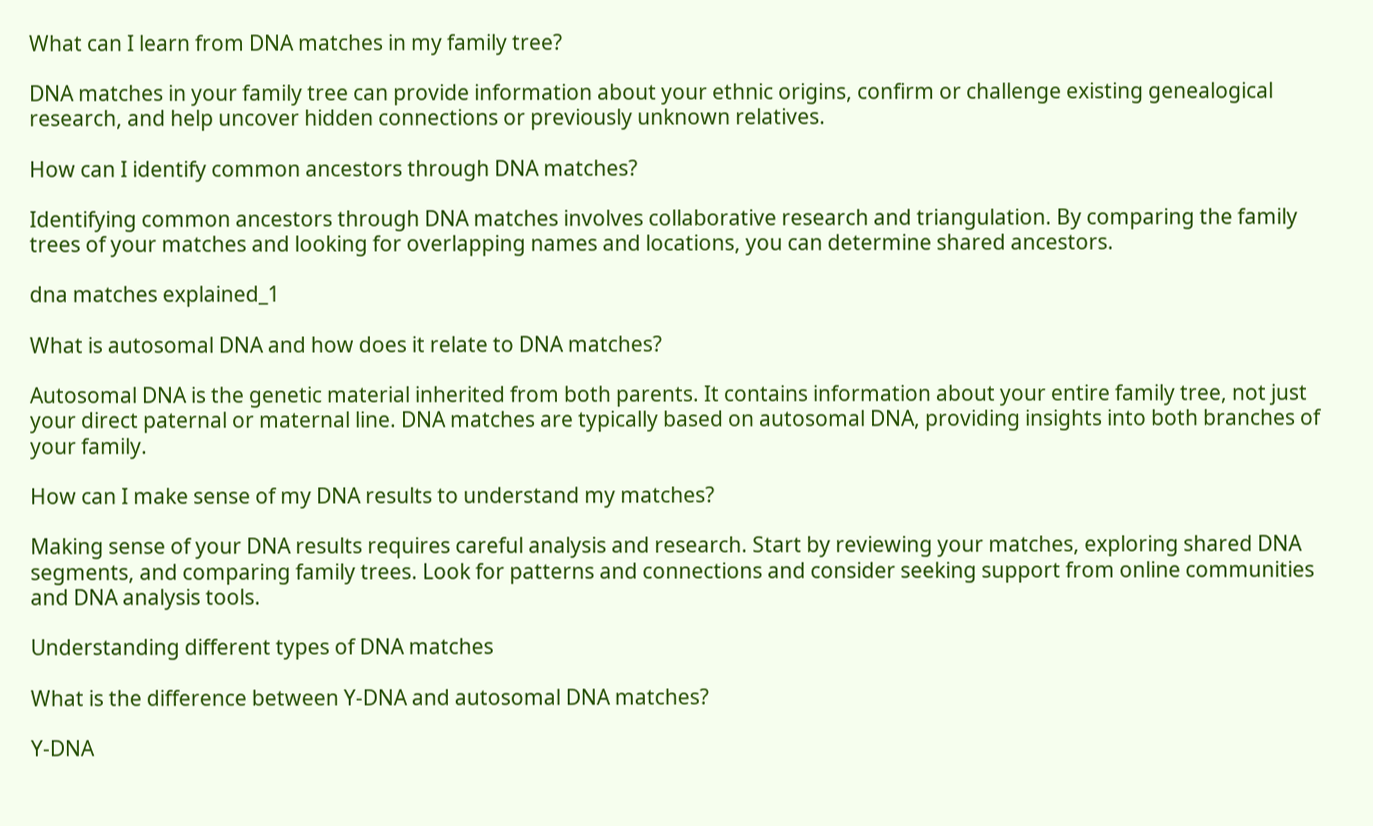What can I learn from DNA matches in my family tree?

DNA matches in your family tree can provide information about your ethnic origins, confirm or challenge existing genealogical research, and help uncover hidden connections or previously unknown relatives.

How can I identify common ancestors through DNA matches?

Identifying common ancestors through DNA matches involves collaborative research and triangulation. By comparing the family trees of your matches and looking for overlapping names and locations, you can determine shared ancestors.

dna matches explained_1

What is autosomal DNA and how does it relate to DNA matches?

Autosomal DNA is the genetic material inherited from both parents. It contains information about your entire family tree, not just your direct paternal or maternal line. DNA matches are typically based on autosomal DNA, providing insights into both branches of your family.

How can I make sense of my DNA results to understand my matches?

Making sense of your DNA results requires careful analysis and research. Start by reviewing your matches, exploring shared DNA segments, and comparing family trees. Look for patterns and connections and consider seeking support from online communities and DNA analysis tools.

Understanding different types of DNA matches

What is the difference between Y-DNA and autosomal DNA matches?

Y-DNA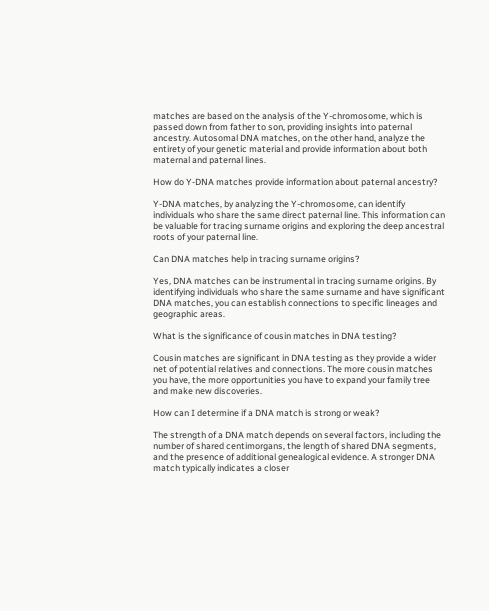matches are based on the analysis of the Y-chromosome, which is passed down from father to son, providing insights into paternal ancestry. Autosomal DNA matches, on the other hand, analyze the entirety of your genetic material and provide information about both maternal and paternal lines.

How do Y-DNA matches provide information about paternal ancestry?

Y-DNA matches, by analyzing the Y-chromosome, can identify individuals who share the same direct paternal line. This information can be valuable for tracing surname origins and exploring the deep ancestral roots of your paternal line.

Can DNA matches help in tracing surname origins?

Yes, DNA matches can be instrumental in tracing surname origins. By identifying individuals who share the same surname and have significant DNA matches, you can establish connections to specific lineages and geographic areas.

What is the significance of cousin matches in DNA testing?

Cousin matches are significant in DNA testing as they provide a wider net of potential relatives and connections. The more cousin matches you have, the more opportunities you have to expand your family tree and make new discoveries.

How can I determine if a DNA match is strong or weak?

The strength of a DNA match depends on several factors, including the number of shared centimorgans, the length of shared DNA segments, and the presence of additional genealogical evidence. A stronger DNA match typically indicates a closer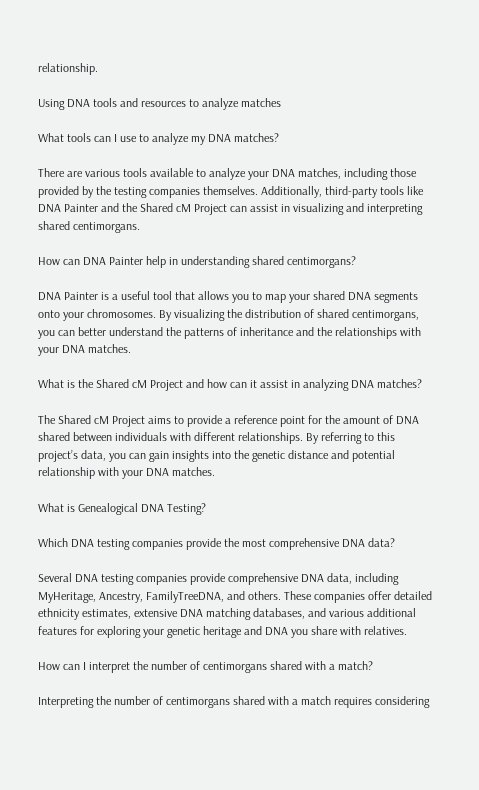relationship.

Using DNA tools and resources to analyze matches

What tools can I use to analyze my DNA matches?

There are various tools available to analyze your DNA matches, including those provided by the testing companies themselves. Additionally, third-party tools like DNA Painter and the Shared cM Project can assist in visualizing and interpreting shared centimorgans.

How can DNA Painter help in understanding shared centimorgans?

DNA Painter is a useful tool that allows you to map your shared DNA segments onto your chromosomes. By visualizing the distribution of shared centimorgans, you can better understand the patterns of inheritance and the relationships with your DNA matches.

What is the Shared cM Project and how can it assist in analyzing DNA matches?

The Shared cM Project aims to provide a reference point for the amount of DNA shared between individuals with different relationships. By referring to this project’s data, you can gain insights into the genetic distance and potential relationship with your DNA matches.

What is Genealogical DNA Testing?

Which DNA testing companies provide the most comprehensive DNA data?

Several DNA testing companies provide comprehensive DNA data, including MyHeritage, Ancestry, FamilyTreeDNA, and others. These companies offer detailed ethnicity estimates, extensive DNA matching databases, and various additional features for exploring your genetic heritage and DNA you share with relatives.

How can I interpret the number of centimorgans shared with a match?

Interpreting the number of centimorgans shared with a match requires considering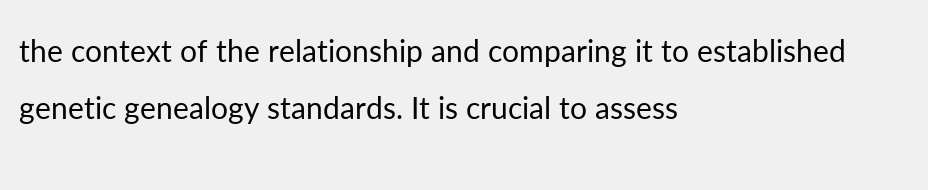the context of the relationship and comparing it to established genetic genealogy standards. It is crucial to assess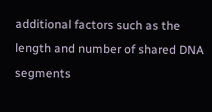additional factors such as the length and number of shared DNA segments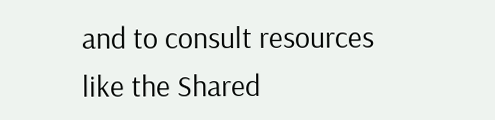and to consult resources like the Shared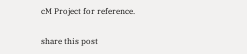cM Project for reference.

share this post